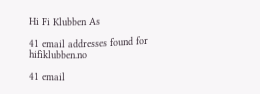Hi Fi Klubben As

41 email addresses found for hifiklubben.no

41 email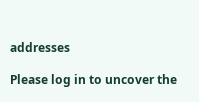addresses

Please log in to uncover the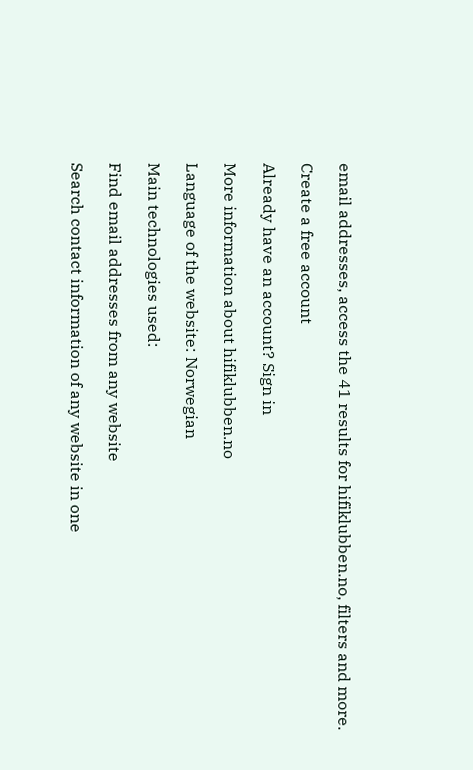email addresses, access the 41 results for hifiklubben.no, filters and more.

Create a free account

Already have an account? Sign in

More information about hifiklubben.no

Language of the website: Norwegian

Main technologies used:

Find email addresses from any website

Search contact information of any website in one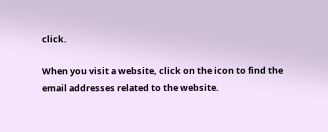click.

When you visit a website, click on the icon to find the email addresses related to the website.